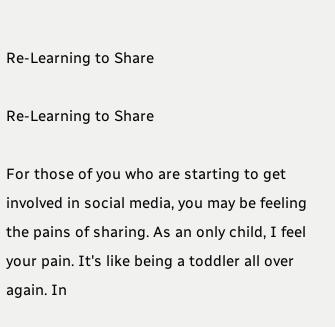Re-Learning to Share

Re-Learning to Share

For those of you who are starting to get involved in social media, you may be feeling the pains of sharing. As an only child, I feel your pain. It's like being a toddler all over again. In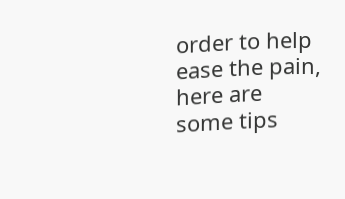order to help ease the pain, here are some tips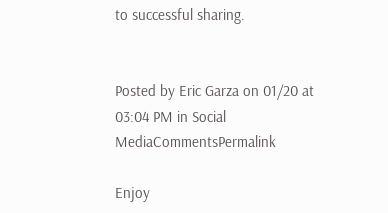to successful sharing.


Posted by Eric Garza on 01/20 at 03:04 PM in Social MediaCommentsPermalink

Enjoy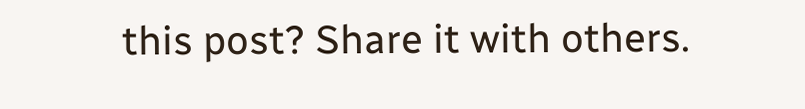this post? Share it with others.